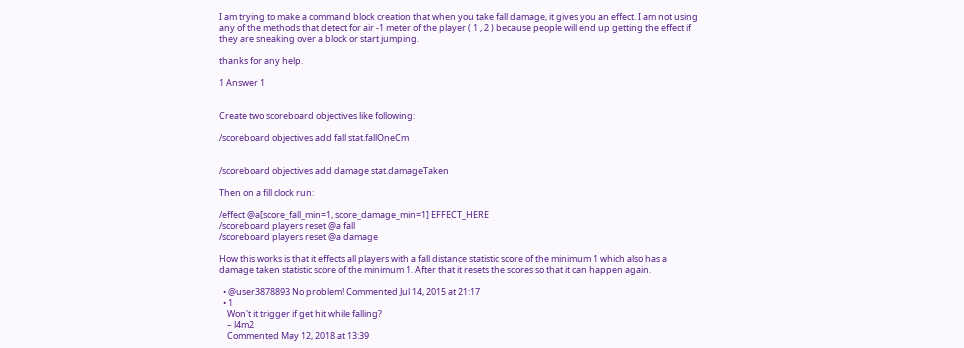I am trying to make a command block creation that when you take fall damage, it gives you an effect. I am not using any of the methods that detect for air -1 meter of the player ( 1 , 2 ) because people will end up getting the effect if they are sneaking over a block or start jumping.

thanks for any help.

1 Answer 1


Create two scoreboard objectives like following:

/scoreboard objectives add fall stat.fallOneCm


/scoreboard objectives add damage stat.damageTaken

Then on a fill clock run:

/effect @a[score_fall_min=1, score_damage_min=1] EFFECT_HERE
/scoreboard players reset @a fall
/scoreboard players reset @a damage

How this works is that it effects all players with a fall distance statistic score of the minimum 1 which also has a damage taken statistic score of the minimum 1. After that it resets the scores so that it can happen again.

  • @user3878893 No problem! Commented Jul 14, 2015 at 21:17
  • 1
    Won't it trigger if get hit while falling?
    – l4m2
    Commented May 12, 2018 at 13:39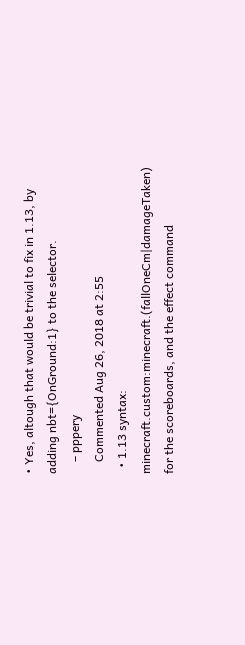• Yes, altough that would be trivial to fix in 1.13, by adding nbt={OnGround:1} to the selector.
    – pppery
    Commented Aug 26, 2018 at 2:55
  • 1.13 syntax: minecraft.custom:minecraft.(fallOneCm|damageTaken) for the scoreboards, and the effect command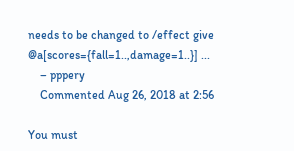needs to be changed to /effect give @a[scores={fall=1..,damage=1..}] ...
    – pppery
    Commented Aug 26, 2018 at 2:56

You must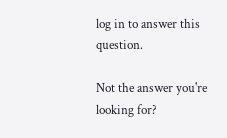log in to answer this question.

Not the answer you're looking for?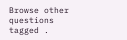Browse other questions tagged .